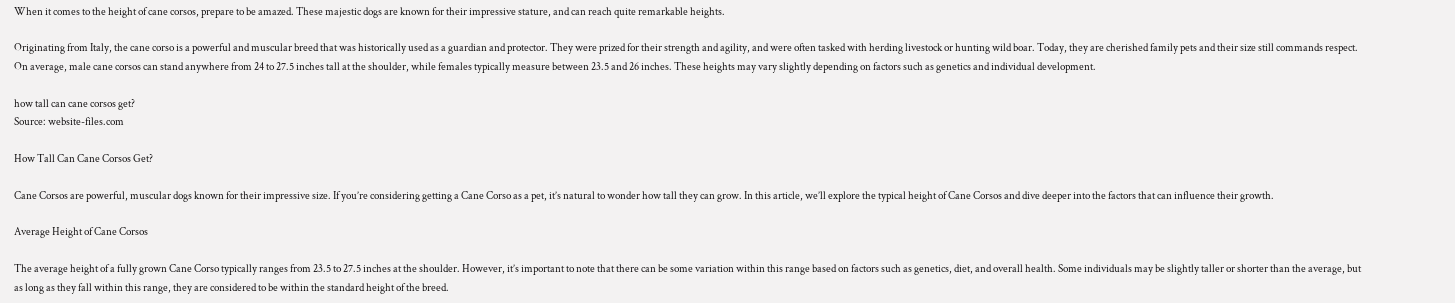When it comes to the height of cane corsos, prepare to be amazed. These majestic dogs are known for their impressive stature, and can reach quite remarkable heights.

Originating from Italy, the cane corso is a powerful and muscular breed that was historically used as a guardian and protector. They were prized for their strength and agility, and were often tasked with herding livestock or hunting wild boar. Today, they are cherished family pets and their size still commands respect. On average, male cane corsos can stand anywhere from 24 to 27.5 inches tall at the shoulder, while females typically measure between 23.5 and 26 inches. These heights may vary slightly depending on factors such as genetics and individual development.

how tall can cane corsos get?
Source: website-files.com

How Tall Can Cane Corsos Get?

Cane Corsos are powerful, muscular dogs known for their impressive size. If you’re considering getting a Cane Corso as a pet, it’s natural to wonder how tall they can grow. In this article, we’ll explore the typical height of Cane Corsos and dive deeper into the factors that can influence their growth.

Average Height of Cane Corsos

The average height of a fully grown Cane Corso typically ranges from 23.5 to 27.5 inches at the shoulder. However, it’s important to note that there can be some variation within this range based on factors such as genetics, diet, and overall health. Some individuals may be slightly taller or shorter than the average, but as long as they fall within this range, they are considered to be within the standard height of the breed.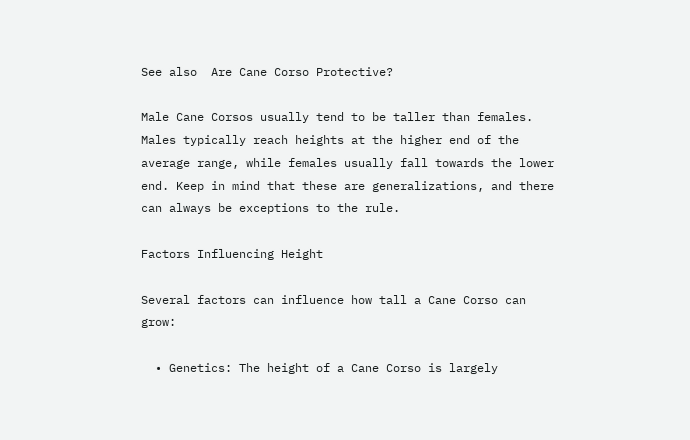See also  Are Cane Corso Protective?

Male Cane Corsos usually tend to be taller than females. Males typically reach heights at the higher end of the average range, while females usually fall towards the lower end. Keep in mind that these are generalizations, and there can always be exceptions to the rule.

Factors Influencing Height

Several factors can influence how tall a Cane Corso can grow:

  • Genetics: The height of a Cane Corso is largely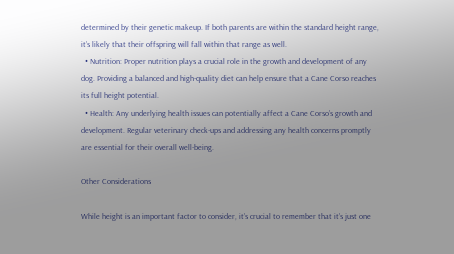determined by their genetic makeup. If both parents are within the standard height range, it’s likely that their offspring will fall within that range as well.
  • Nutrition: Proper nutrition plays a crucial role in the growth and development of any dog. Providing a balanced and high-quality diet can help ensure that a Cane Corso reaches its full height potential.
  • Health: Any underlying health issues can potentially affect a Cane Corso’s growth and development. Regular veterinary check-ups and addressing any health concerns promptly are essential for their overall well-being.

Other Considerations

While height is an important factor to consider, it’s crucial to remember that it’s just one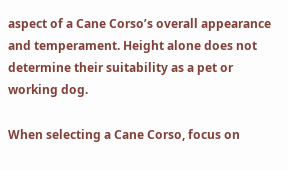aspect of a Cane Corso’s overall appearance and temperament. Height alone does not determine their suitability as a pet or working dog.

When selecting a Cane Corso, focus on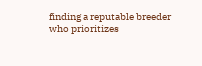finding a reputable breeder who prioritizes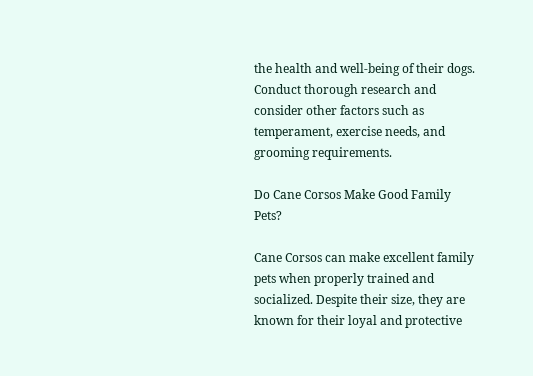the health and well-being of their dogs. Conduct thorough research and consider other factors such as temperament, exercise needs, and grooming requirements.

Do Cane Corsos Make Good Family Pets?

Cane Corsos can make excellent family pets when properly trained and socialized. Despite their size, they are known for their loyal and protective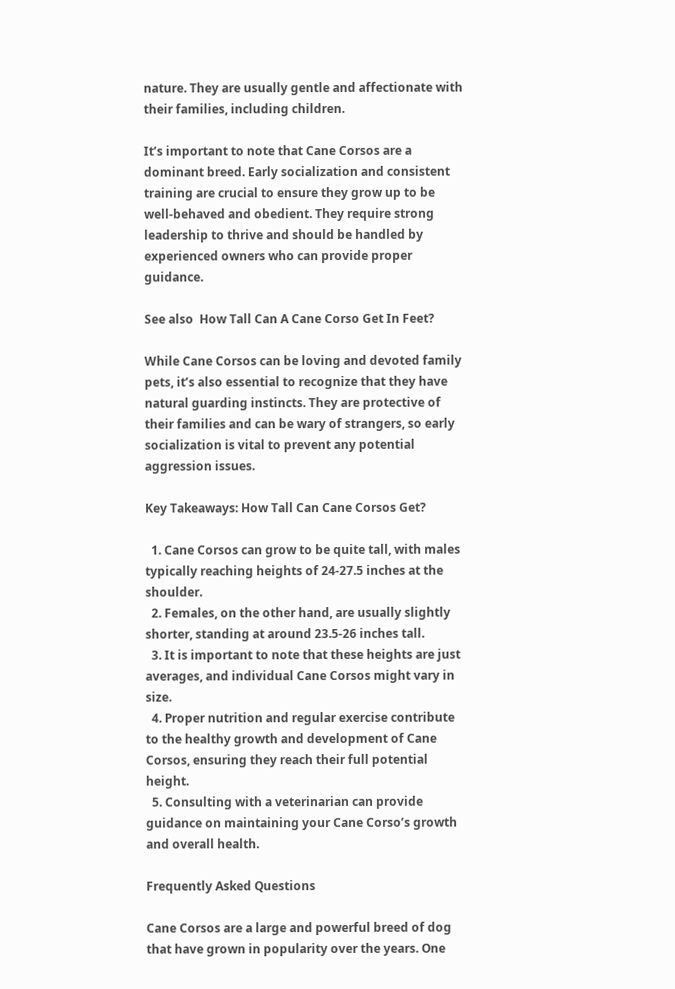nature. They are usually gentle and affectionate with their families, including children.

It’s important to note that Cane Corsos are a dominant breed. Early socialization and consistent training are crucial to ensure they grow up to be well-behaved and obedient. They require strong leadership to thrive and should be handled by experienced owners who can provide proper guidance.

See also  How Tall Can A Cane Corso Get In Feet?

While Cane Corsos can be loving and devoted family pets, it’s also essential to recognize that they have natural guarding instincts. They are protective of their families and can be wary of strangers, so early socialization is vital to prevent any potential aggression issues.

Key Takeaways: How Tall Can Cane Corsos Get?

  1. Cane Corsos can grow to be quite tall, with males typically reaching heights of 24-27.5 inches at the shoulder.
  2. Females, on the other hand, are usually slightly shorter, standing at around 23.5-26 inches tall.
  3. It is important to note that these heights are just averages, and individual Cane Corsos might vary in size.
  4. Proper nutrition and regular exercise contribute to the healthy growth and development of Cane Corsos, ensuring they reach their full potential height.
  5. Consulting with a veterinarian can provide guidance on maintaining your Cane Corso’s growth and overall health.

Frequently Asked Questions

Cane Corsos are a large and powerful breed of dog that have grown in popularity over the years. One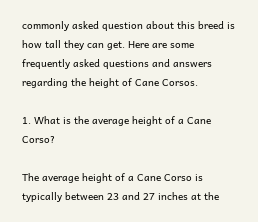commonly asked question about this breed is how tall they can get. Here are some frequently asked questions and answers regarding the height of Cane Corsos.

1. What is the average height of a Cane Corso?

The average height of a Cane Corso is typically between 23 and 27 inches at the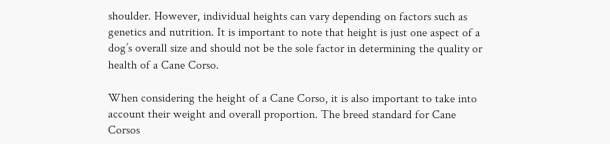shoulder. However, individual heights can vary depending on factors such as genetics and nutrition. It is important to note that height is just one aspect of a dog’s overall size and should not be the sole factor in determining the quality or health of a Cane Corso.

When considering the height of a Cane Corso, it is also important to take into account their weight and overall proportion. The breed standard for Cane Corsos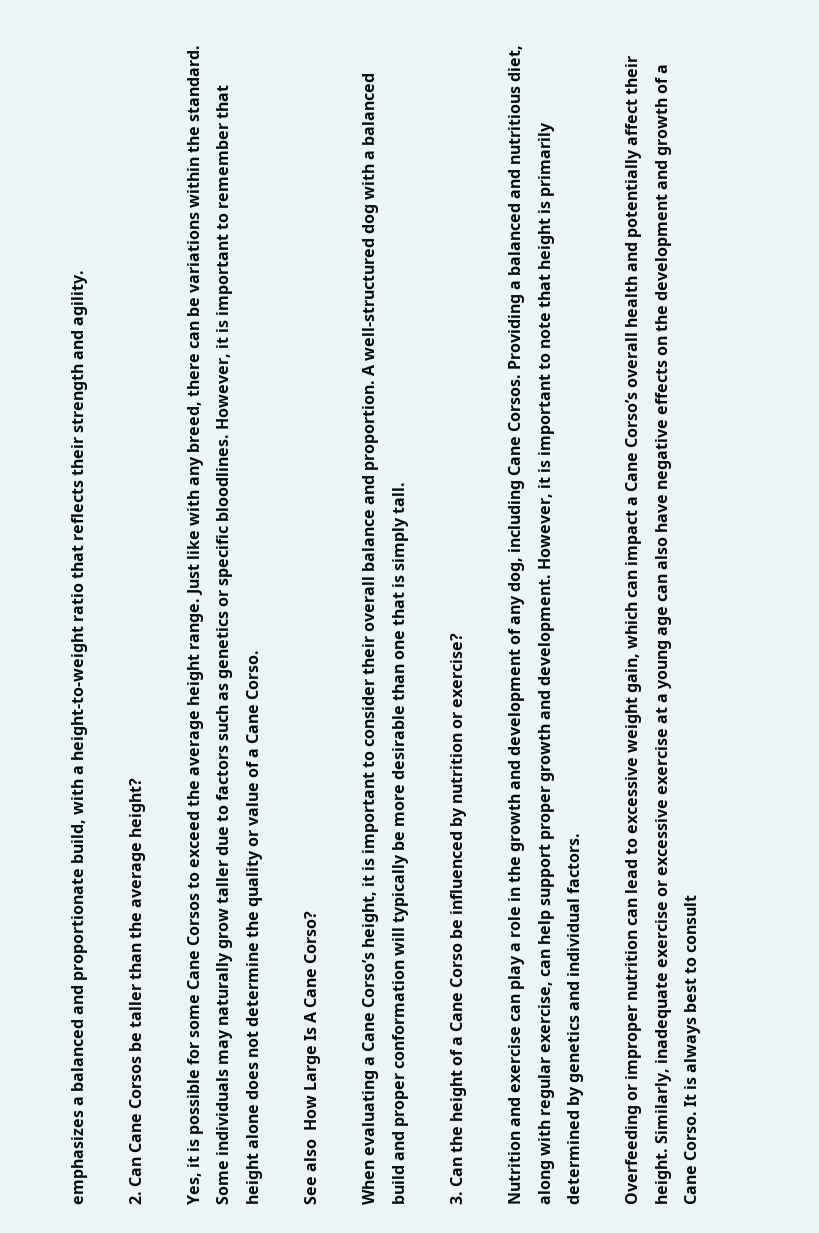emphasizes a balanced and proportionate build, with a height-to-weight ratio that reflects their strength and agility.

2. Can Cane Corsos be taller than the average height?

Yes, it is possible for some Cane Corsos to exceed the average height range. Just like with any breed, there can be variations within the standard. Some individuals may naturally grow taller due to factors such as genetics or specific bloodlines. However, it is important to remember that height alone does not determine the quality or value of a Cane Corso.

See also  How Large Is A Cane Corso?

When evaluating a Cane Corso’s height, it is important to consider their overall balance and proportion. A well-structured dog with a balanced build and proper conformation will typically be more desirable than one that is simply tall.

3. Can the height of a Cane Corso be influenced by nutrition or exercise?

Nutrition and exercise can play a role in the growth and development of any dog, including Cane Corsos. Providing a balanced and nutritious diet, along with regular exercise, can help support proper growth and development. However, it is important to note that height is primarily determined by genetics and individual factors.

Overfeeding or improper nutrition can lead to excessive weight gain, which can impact a Cane Corso’s overall health and potentially affect their height. Similarly, inadequate exercise or excessive exercise at a young age can also have negative effects on the development and growth of a Cane Corso. It is always best to consult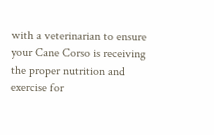with a veterinarian to ensure your Cane Corso is receiving the proper nutrition and exercise for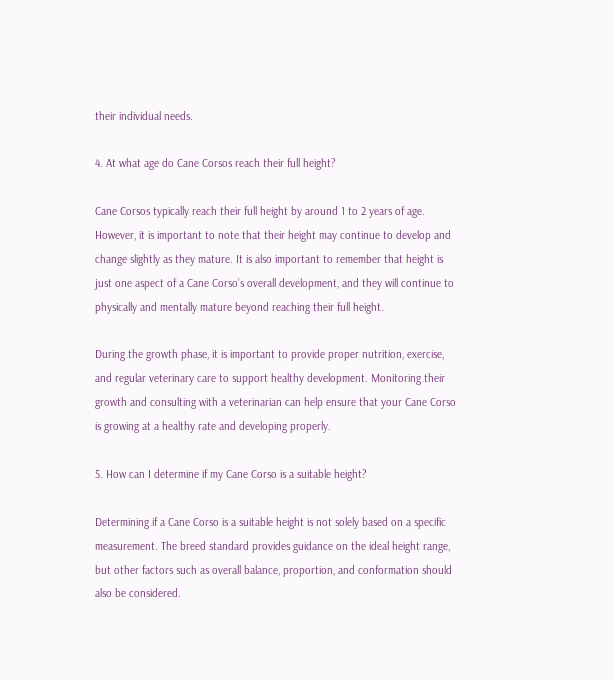their individual needs.

4. At what age do Cane Corsos reach their full height?

Cane Corsos typically reach their full height by around 1 to 2 years of age. However, it is important to note that their height may continue to develop and change slightly as they mature. It is also important to remember that height is just one aspect of a Cane Corso’s overall development, and they will continue to physically and mentally mature beyond reaching their full height.

During the growth phase, it is important to provide proper nutrition, exercise, and regular veterinary care to support healthy development. Monitoring their growth and consulting with a veterinarian can help ensure that your Cane Corso is growing at a healthy rate and developing properly.

5. How can I determine if my Cane Corso is a suitable height?

Determining if a Cane Corso is a suitable height is not solely based on a specific measurement. The breed standard provides guidance on the ideal height range, but other factors such as overall balance, proportion, and conformation should also be considered.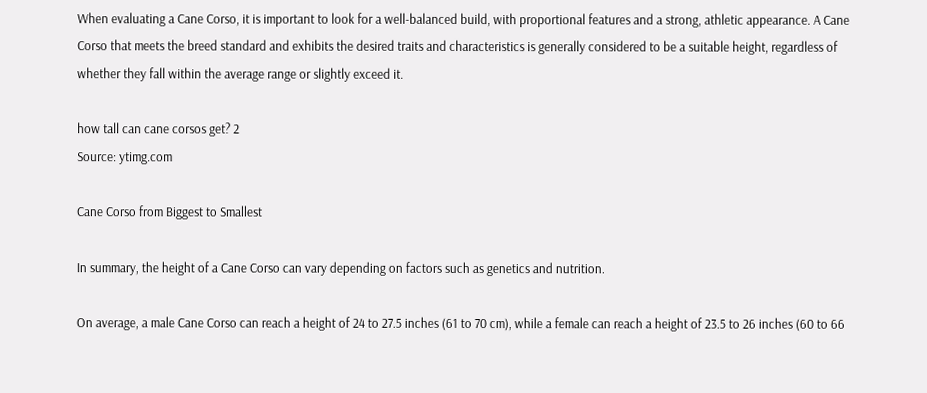When evaluating a Cane Corso, it is important to look for a well-balanced build, with proportional features and a strong, athletic appearance. A Cane Corso that meets the breed standard and exhibits the desired traits and characteristics is generally considered to be a suitable height, regardless of whether they fall within the average range or slightly exceed it.

how tall can cane corsos get? 2
Source: ytimg.com

Cane Corso from Biggest to Smallest

In summary, the height of a Cane Corso can vary depending on factors such as genetics and nutrition.

On average, a male Cane Corso can reach a height of 24 to 27.5 inches (61 to 70 cm), while a female can reach a height of 23.5 to 26 inches (60 to 66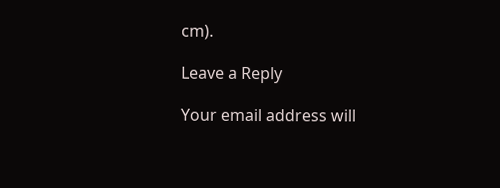cm).

Leave a Reply

Your email address will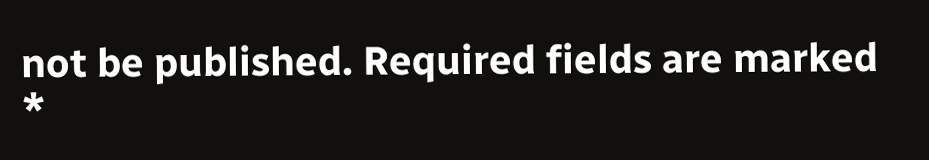not be published. Required fields are marked *